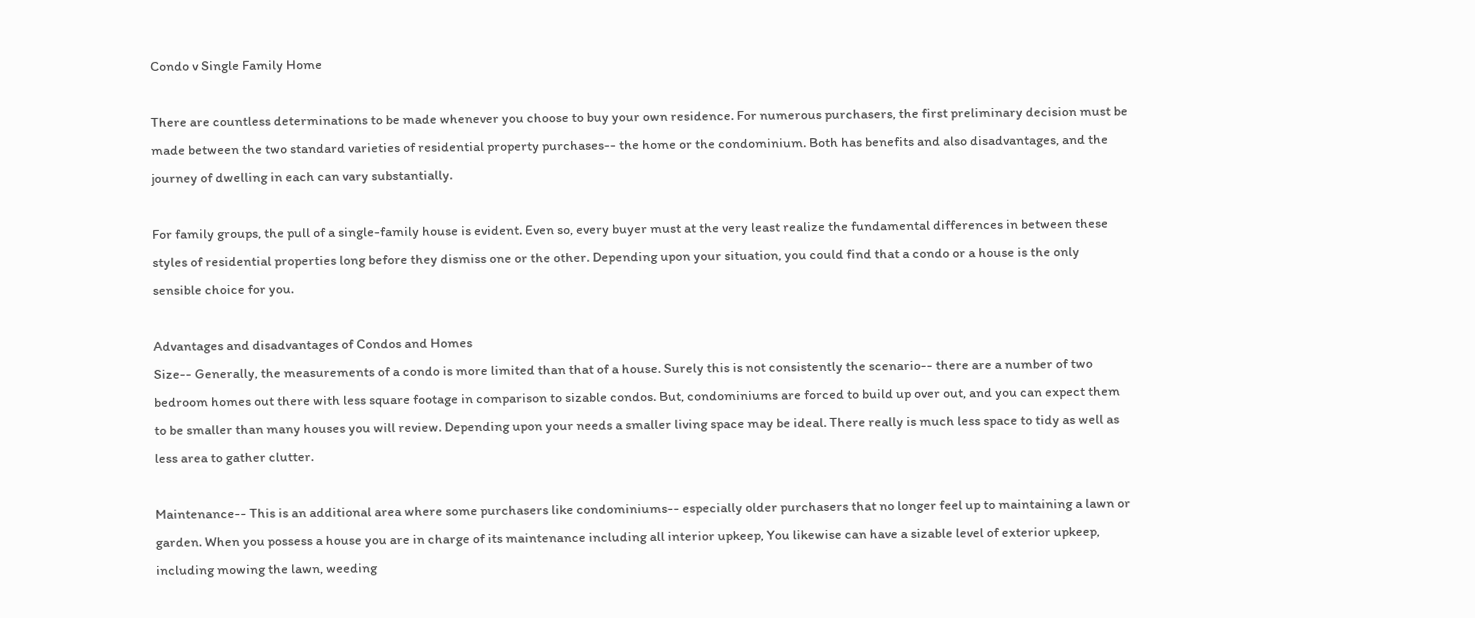Condo v Single Family Home

There are countless determinations to be made whenever you choose to buy your own residence. For numerous purchasers, the first preliminary decision must be made between the two standard varieties of residential property purchases-- the home or the condominium. Both has benefits and also disadvantages, and the journey of dwelling in each can vary substantially.

For family groups, the pull of a single-family house is evident. Even so, every buyer must at the very least realize the fundamental differences in between these styles of residential properties long before they dismiss one or the other. Depending upon your situation, you could find that a condo or a house is the only sensible choice for you.

Advantages and disadvantages of Condos and Homes
Size-- Generally, the measurements of a condo is more limited than that of a house. Surely this is not consistently the scenario-- there are a number of two bedroom homes out there with less square footage in comparison to sizable condos. But, condominiums are forced to build up over out, and you can expect them to be smaller than many houses you will review. Depending upon your needs a smaller living space may be ideal. There really is much less space to tidy as well as less area to gather clutter.

Maintenance-- This is an additional area where some purchasers like condominiums-- especially older purchasers that no longer feel up to maintaining a lawn or garden. When you possess a house you are in charge of its maintenance including all interior upkeep, You likewise can have a sizable level of exterior upkeep, including mowing the lawn, weeding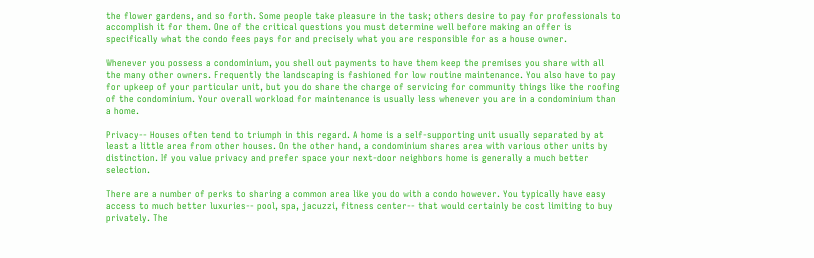the flower gardens, and so forth. Some people take pleasure in the task; others desire to pay for professionals to accomplish it for them. One of the critical questions you must determine well before making an offer is specifically what the condo fees pays for and precisely what you are responsible for as a house owner.

Whenever you possess a condominium, you shell out payments to have them keep the premises you share with all the many other owners. Frequently the landscaping is fashioned for low routine maintenance. You also have to pay for upkeep of your particular unit, but you do share the charge of servicing for community things like the roofing of the condominium. Your overall workload for maintenance is usually less whenever you are in a condominium than a home.

Privacy-- Houses often tend to triumph in this regard. A home is a self-supporting unit usually separated by at least a little area from other houses. On the other hand, a condominium shares area with various other units by distinction. If you value privacy and prefer space your next-door neighbors home is generally a much better selection.

There are a number of perks to sharing a common area like you do with a condo however. You typically have easy access to much better luxuries-- pool, spa, jacuzzi, fitness center-- that would certainly be cost limiting to buy privately. The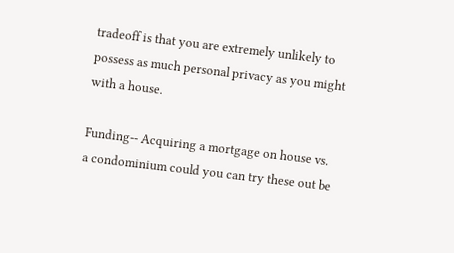tradeoff is that you are extremely unlikely to possess as much personal privacy as you might with a house.

Funding-- Acquiring a mortgage on house vs. a condominium could you can try these out be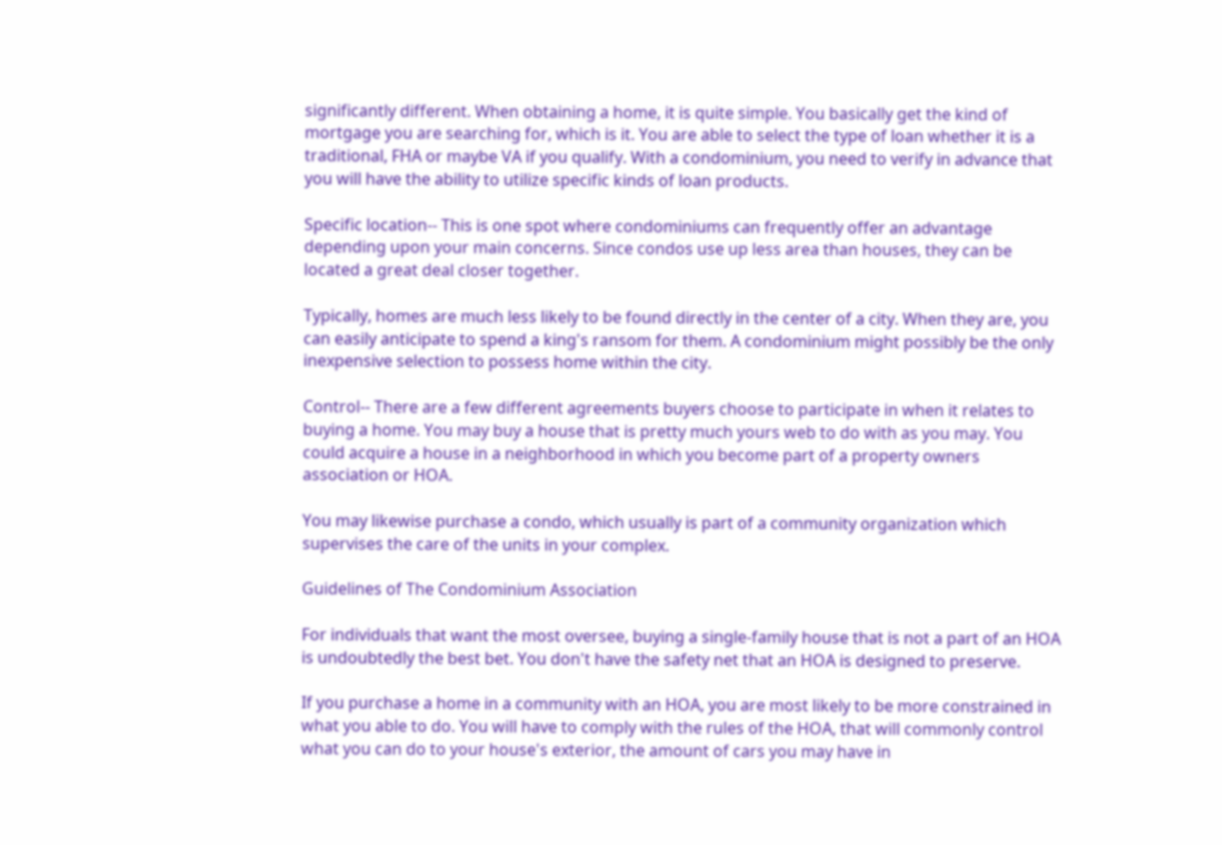significantly different. When obtaining a home, it is quite simple. You basically get the kind of mortgage you are searching for, which is it. You are able to select the type of loan whether it is a traditional, FHA or maybe VA if you qualify. With a condominium, you need to verify in advance that you will have the ability to utilize specific kinds of loan products.

Specific location-- This is one spot where condominiums can frequently offer an advantage depending upon your main concerns. Since condos use up less area than houses, they can be located a great deal closer together.

Typically, homes are much less likely to be found directly in the center of a city. When they are, you can easily anticipate to spend a king's ransom for them. A condominium might possibly be the only inexpensive selection to possess home within the city.

Control-- There are a few different agreements buyers choose to participate in when it relates to buying a home. You may buy a house that is pretty much yours web to do with as you may. You could acquire a house in a neighborhood in which you become part of a property owners association or HOA.

You may likewise purchase a condo, which usually is part of a community organization which supervises the care of the units in your complex.

Guidelines of The Condominium Association

For individuals that want the most oversee, buying a single-family house that is not a part of an HOA is undoubtedly the best bet. You don't have the safety net that an HOA is designed to preserve.

If you purchase a home in a community with an HOA, you are most likely to be more constrained in what you able to do. You will have to comply with the rules of the HOA, that will commonly control what you can do to your house's exterior, the amount of cars you may have in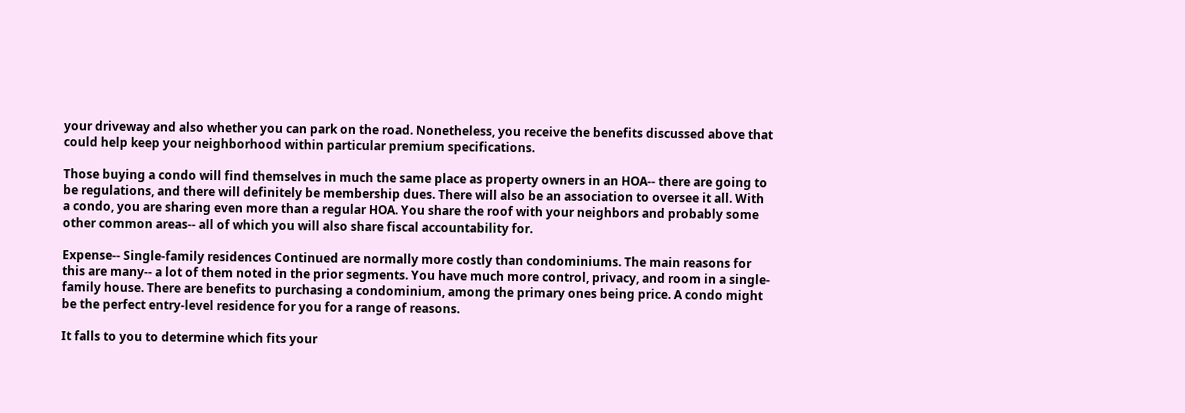your driveway and also whether you can park on the road. Nonetheless, you receive the benefits discussed above that could help keep your neighborhood within particular premium specifications.

Those buying a condo will find themselves in much the same place as property owners in an HOA-- there are going to be regulations, and there will definitely be membership dues. There will also be an association to oversee it all. With a condo, you are sharing even more than a regular HOA. You share the roof with your neighbors and probably some other common areas-- all of which you will also share fiscal accountability for.

Expense-- Single-family residences Continued are normally more costly than condominiums. The main reasons for this are many-- a lot of them noted in the prior segments. You have much more control, privacy, and room in a single-family house. There are benefits to purchasing a condominium, among the primary ones being price. A condo might be the perfect entry-level residence for you for a range of reasons.

It falls to you to determine which fits your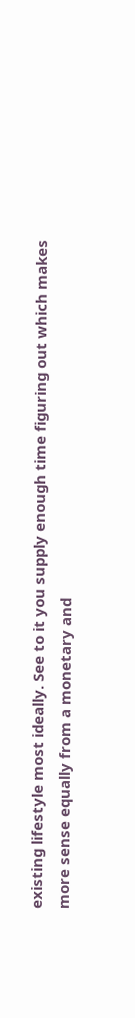existing lifestyle most ideally. See to it you supply enough time figuring out which makes more sense equally from a monetary and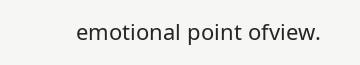emotional point ofview.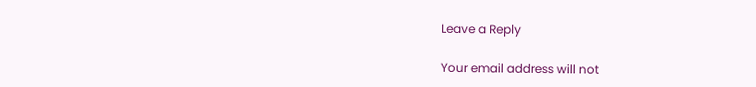Leave a Reply

Your email address will not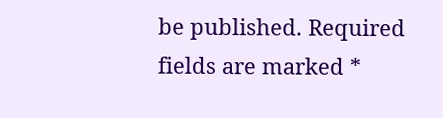be published. Required fields are marked *